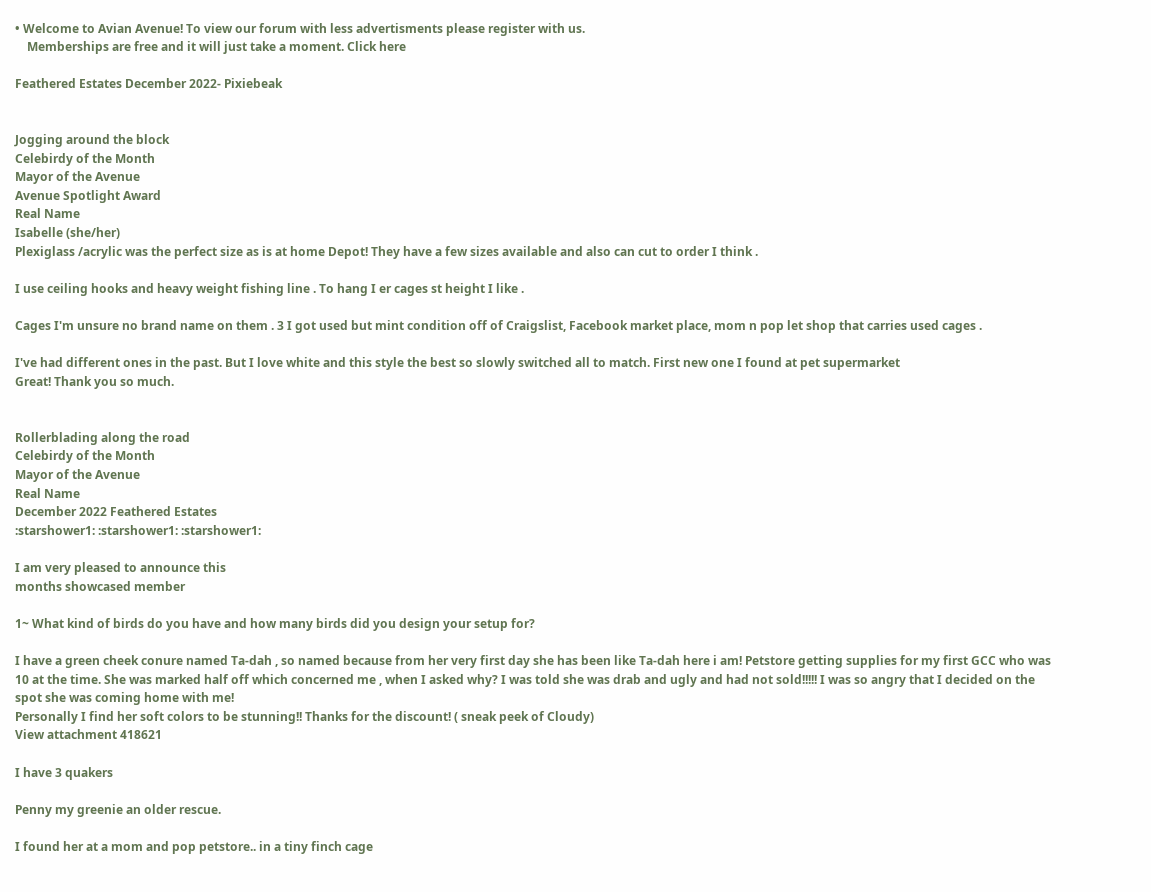• Welcome to Avian Avenue! To view our forum with less advertisments please register with us.
    Memberships are free and it will just take a moment. Click here

Feathered Estates December 2022- Pixiebeak


Jogging around the block
Celebirdy of the Month
Mayor of the Avenue
Avenue Spotlight Award
Real Name
Isabelle (she/her)
Plexiglass /acrylic was the perfect size as is at home Depot! They have a few sizes available and also can cut to order I think .

I use ceiling hooks and heavy weight fishing line . To hang I er cages st height I like .

Cages I'm unsure no brand name on them . 3 I got used but mint condition off of Craigslist, Facebook market place, mom n pop let shop that carries used cages .

I've had different ones in the past. But I love white and this style the best so slowly switched all to match. First new one I found at pet supermarket
Great! Thank you so much.


Rollerblading along the road
Celebirdy of the Month
Mayor of the Avenue
Real Name
December 2022 Feathered Estates
:starshower1: :starshower1: :starshower1:

I am very pleased to announce this
months showcased member

1~ What kind of birds do you have and how many birds did you design your setup for?

I have a green cheek conure named Ta-dah , so named because from her very first day she has been like Ta-dah here i am! Petstore getting supplies for my first GCC who was 10 at the time. She was marked half off which concerned me , when I asked why? I was told she was drab and ugly and had not sold!!!!! I was so angry that I decided on the spot she was coming home with me!
Personally I find her soft colors to be stunning!! Thanks for the discount! ( sneak peek of Cloudy)
View attachment 418621

I have 3 quakers

Penny my greenie an older rescue.

I found her at a mom and pop petstore.. in a tiny finch cage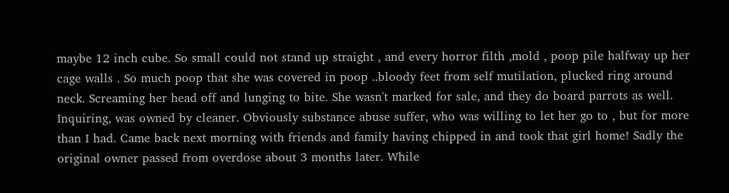maybe 12 inch cube. So small could not stand up straight , and every horror filth ,mold , poop pile halfway up her cage walls . So much poop that she was covered in poop ..bloody feet from self mutilation, plucked ring around neck. Screaming her head off and lunging to bite. She wasn't marked for sale, and they do board parrots as well. Inquiring, was owned by cleaner. Obviously substance abuse suffer, who was willing to let her go to , but for more than I had. Came back next morning with friends and family having chipped in and took that girl home! Sadly the original owner passed from overdose about 3 months later. While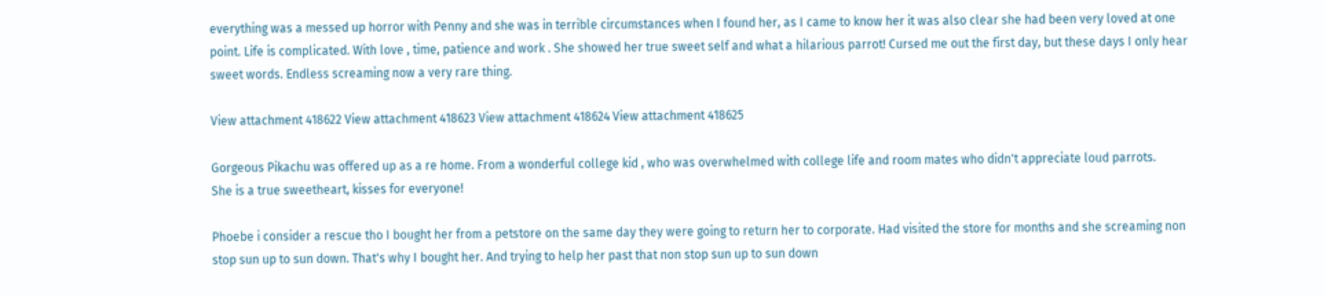everything was a messed up horror with Penny and she was in terrible circumstances when I found her, as I came to know her it was also clear she had been very loved at one point. Life is complicated. With love , time, patience and work . She showed her true sweet self and what a hilarious parrot! Cursed me out the first day, but these days I only hear sweet words. Endless screaming now a very rare thing.

View attachment 418622 View attachment 418623 View attachment 418624 View attachment 418625

Gorgeous Pikachu was offered up as a re home. From a wonderful college kid , who was overwhelmed with college life and room mates who didn't appreciate loud parrots.
She is a true sweetheart, kisses for everyone!

Phoebe i consider a rescue tho I bought her from a petstore on the same day they were going to return her to corporate. Had visited the store for months and she screaming non stop sun up to sun down. That's why I bought her. And trying to help her past that non stop sun up to sun down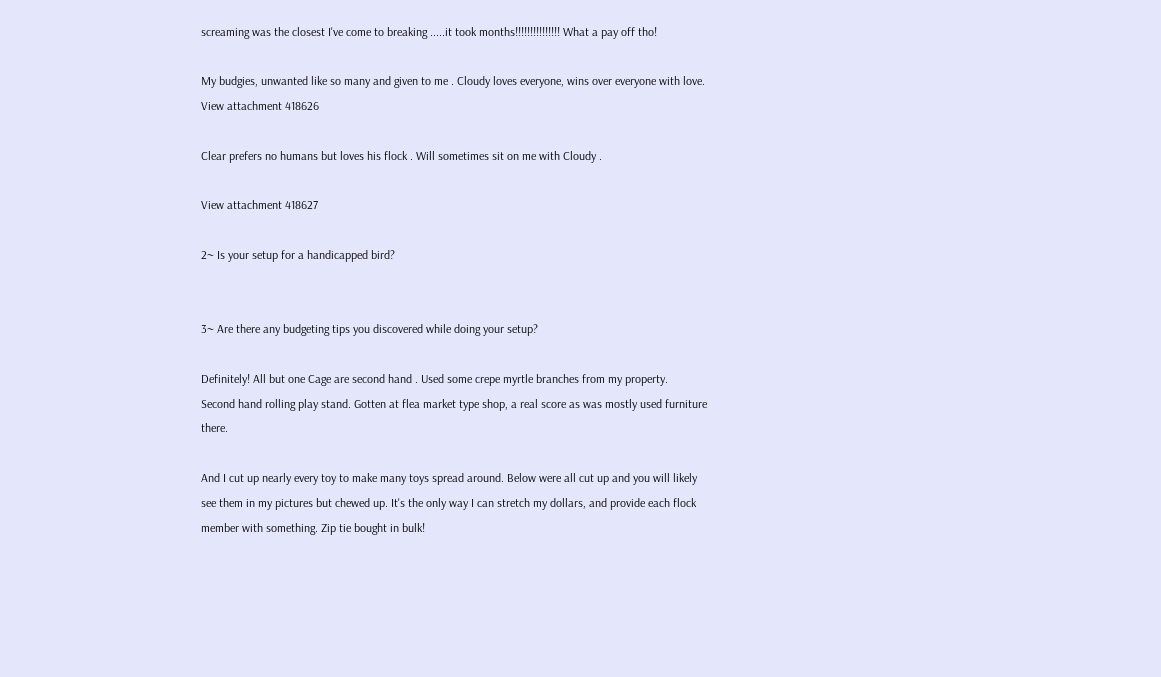screaming was the closest I've come to breaking .....it took months!!!!!!!!!!!!!!! What a pay off tho!

My budgies, unwanted like so many and given to me . Cloudy loves everyone, wins over everyone with love.
View attachment 418626

Clear prefers no humans but loves his flock . Will sometimes sit on me with Cloudy .

View attachment 418627

2~ Is your setup for a handicapped bird?


3~ Are there any budgeting tips you discovered while doing your setup?

Definitely! All but one Cage are second hand . Used some crepe myrtle branches from my property.
Second hand rolling play stand. Gotten at flea market type shop, a real score as was mostly used furniture there.

And I cut up nearly every toy to make many toys spread around. Below were all cut up and you will likely see them in my pictures but chewed up. It's the only way I can stretch my dollars, and provide each flock member with something. Zip tie bought in bulk!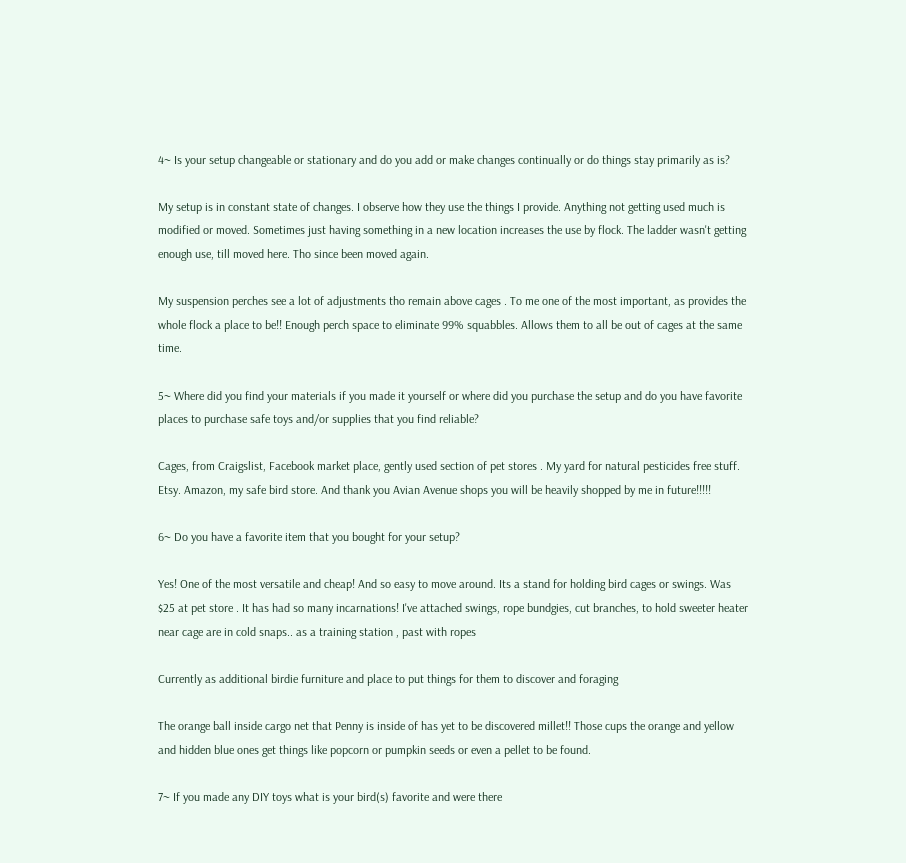4~ Is your setup changeable or stationary and do you add or make changes continually or do things stay primarily as is?

My setup is in constant state of changes. I observe how they use the things I provide. Anything not getting used much is modified or moved. Sometimes just having something in a new location increases the use by flock. The ladder wasn't getting enough use, till moved here. Tho since been moved again.

My suspension perches see a lot of adjustments tho remain above cages . To me one of the most important, as provides the whole flock a place to be!! Enough perch space to eliminate 99% squabbles. Allows them to all be out of cages at the same time.

5~ Where did you find your materials if you made it yourself or where did you purchase the setup and do you have favorite places to purchase safe toys and/or supplies that you find reliable?

Cages, from Craigslist, Facebook market place, gently used section of pet stores . My yard for natural pesticides free stuff. Etsy. Amazon, my safe bird store. And thank you Avian Avenue shops you will be heavily shopped by me in future!!!!!

6~ Do you have a favorite item that you bought for your setup?

Yes! One of the most versatile and cheap! And so easy to move around. Its a stand for holding bird cages or swings. Was $25 at pet store . It has had so many incarnations! I've attached swings, rope bundgies, cut branches, to hold sweeter heater near cage are in cold snaps.. as a training station , past with ropes

Currently as additional birdie furniture and place to put things for them to discover and foraging

The orange ball inside cargo net that Penny is inside of has yet to be discovered millet!! Those cups the orange and yellow and hidden blue ones get things like popcorn or pumpkin seeds or even a pellet to be found.

7~ If you made any DIY toys what is your bird(s) favorite and were there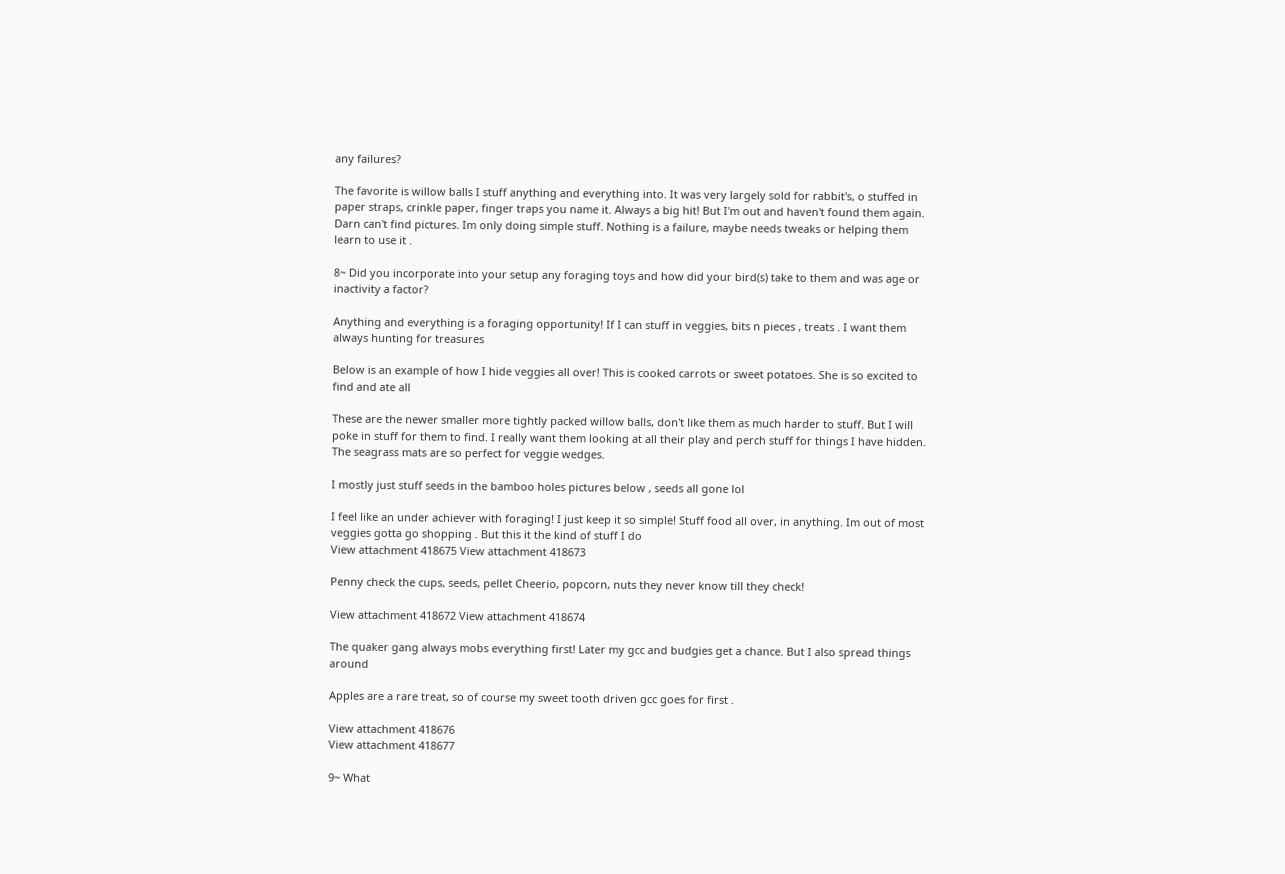any failures?

The favorite is willow balls I stuff anything and everything into. It was very largely sold for rabbit's, o stuffed in paper straps, crinkle paper, finger traps you name it. Always a big hit! But I'm out and haven't found them again. Darn can't find pictures. Im only doing simple stuff. Nothing is a failure, maybe needs tweaks or helping them learn to use it .

8~ Did you incorporate into your setup any foraging toys and how did your bird(s) take to them and was age or inactivity a factor?

Anything and everything is a foraging opportunity! If I can stuff in veggies, bits n pieces , treats . I want them always hunting for treasures

Below is an example of how I hide veggies all over! This is cooked carrots or sweet potatoes. She is so excited to find and ate all

These are the newer smaller more tightly packed willow balls, don't like them as much harder to stuff. But I will poke in stuff for them to find. I really want them looking at all their play and perch stuff for things I have hidden. The seagrass mats are so perfect for veggie wedges.

I mostly just stuff seeds in the bamboo holes pictures below , seeds all gone lol

I feel like an under achiever with foraging! I just keep it so simple! Stuff food all over, in anything. Im out of most veggies gotta go shopping . But this it the kind of stuff I do
View attachment 418675 View attachment 418673

Penny check the cups, seeds, pellet Cheerio, popcorn, nuts they never know till they check!

View attachment 418672 View attachment 418674

The quaker gang always mobs everything first! Later my gcc and budgies get a chance. But I also spread things around

Apples are a rare treat, so of course my sweet tooth driven gcc goes for first .

View attachment 418676
View attachment 418677

9~ What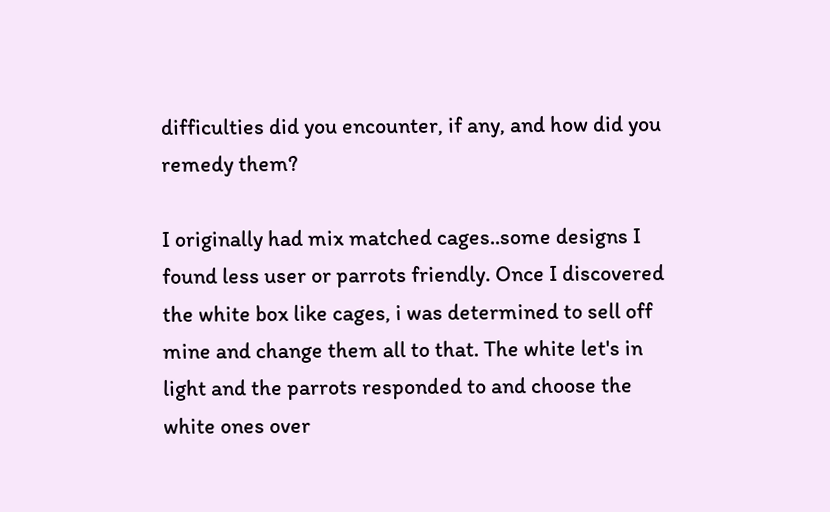difficulties did you encounter, if any, and how did you remedy them?

I originally had mix matched cages..some designs I found less user or parrots friendly. Once I discovered the white box like cages, i was determined to sell off mine and change them all to that. The white let's in light and the parrots responded to and choose the white ones over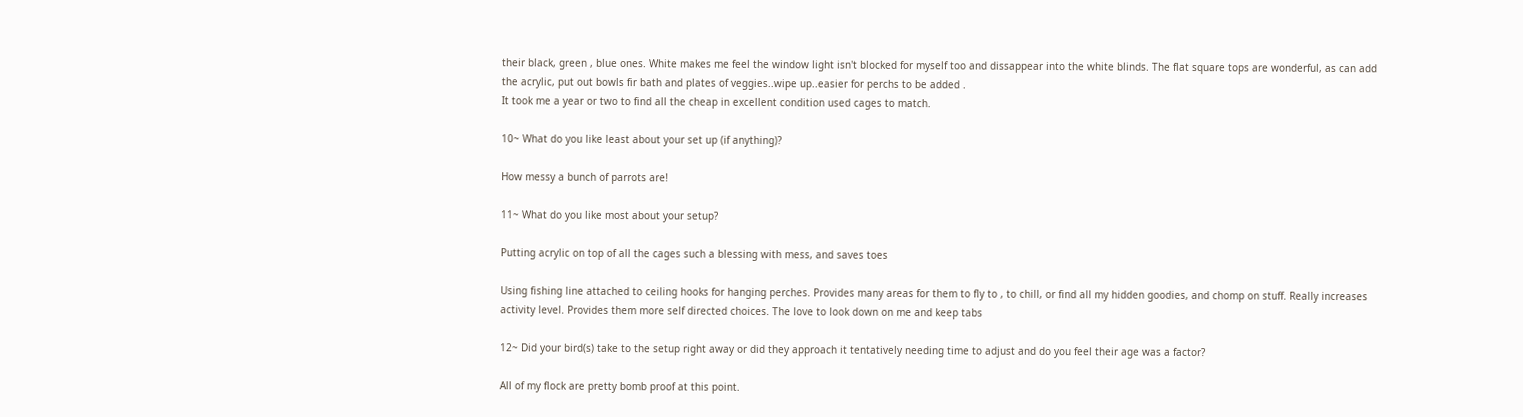their black, green , blue ones. White makes me feel the window light isn't blocked for myself too and dissappear into the white blinds. The flat square tops are wonderful, as can add the acrylic, put out bowls fir bath and plates of veggies..wipe up..easier for perchs to be added .
It took me a year or two to find all the cheap in excellent condition used cages to match.

10~ What do you like least about your set up (if anything)?

How messy a bunch of parrots are!

11~ What do you like most about your setup?

Putting acrylic on top of all the cages such a blessing with mess, and saves toes

Using fishing line attached to ceiling hooks for hanging perches. Provides many areas for them to fly to , to chill, or find all my hidden goodies, and chomp on stuff. Really increases activity level. Provides them more self directed choices. The love to look down on me and keep tabs

12~ Did your bird(s) take to the setup right away or did they approach it tentatively needing time to adjust and do you feel their age was a factor?

All of my flock are pretty bomb proof at this point.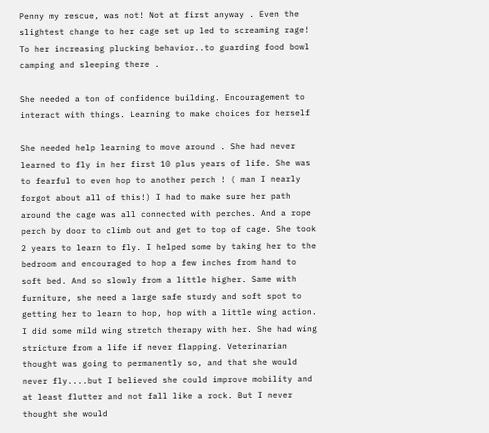Penny my rescue, was not! Not at first anyway . Even the slightest change to her cage set up led to screaming rage! To her increasing plucking behavior..to guarding food bowl camping and sleeping there .

She needed a ton of confidence building. Encouragement to interact with things. Learning to make choices for herself

She needed help learning to move around . She had never learned to fly in her first 10 plus years of life. She was to fearful to even hop to another perch ! ( man I nearly forgot about all of this!) I had to make sure her path around the cage was all connected with perches. And a rope perch by door to climb out and get to top of cage. She took 2 years to learn to fly. I helped some by taking her to the bedroom and encouraged to hop a few inches from hand to soft bed. And so slowly from a little higher. Same with furniture, she need a large safe sturdy and soft spot to getting her to learn to hop, hop with a little wing action. I did some mild wing stretch therapy with her. She had wing stricture from a life if never flapping. Veterinarian thought was going to permanently so, and that she would never fly....but I believed she could improve mobility and at least flutter and not fall like a rock. But I never thought she would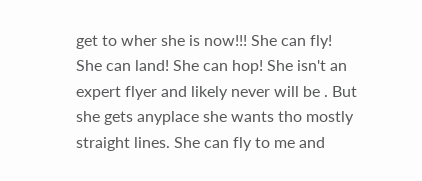get to wher she is now!!! She can fly! She can land! She can hop! She isn't an expert flyer and likely never will be . But she gets anyplace she wants tho mostly straight lines. She can fly to me and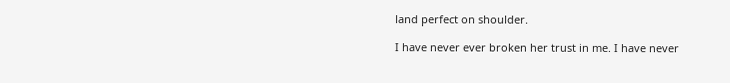land perfect on shoulder.

I have never ever broken her trust in me. I have never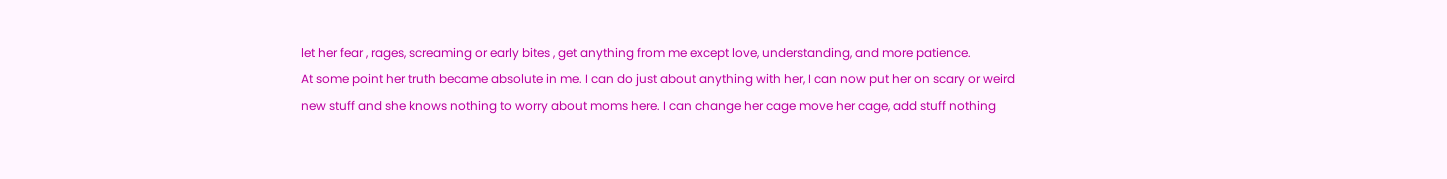let her fear , rages, screaming or early bites , get anything from me except love, understanding, and more patience.
At some point her truth became absolute in me. I can do just about anything with her, I can now put her on scary or weird new stuff and she knows nothing to worry about moms here. I can change her cage move her cage, add stuff nothing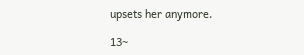upsets her anymore.

13~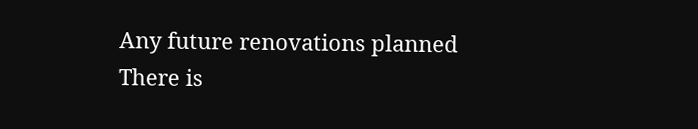Any future renovations planned
There is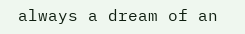always a dream of an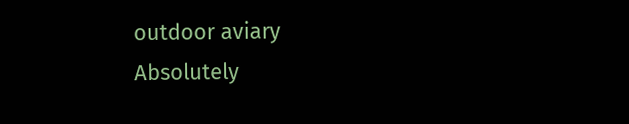outdoor aviary
Absolutely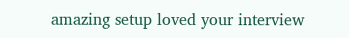amazing setup loved your interview